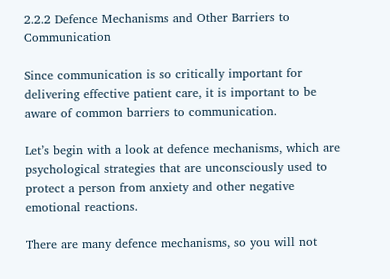2.2.2 Defence Mechanisms and Other Barriers to Communication

Since communication is so critically important for delivering effective patient care, it is important to be aware of common barriers to communication.

Let’s begin with a look at defence mechanisms, which are psychological strategies that are unconsciously used to protect a person from anxiety and other negative emotional reactions.

There are many defence mechanisms, so you will not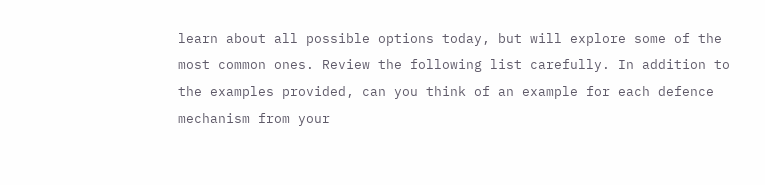learn about all possible options today, but will explore some of the most common ones. Review the following list carefully. In addition to the examples provided, can you think of an example for each defence mechanism from your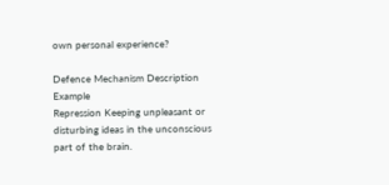own personal experience?

Defence Mechanism Description Example
Repression Keeping unpleasant or disturbing ideas in the unconscious part of the brain.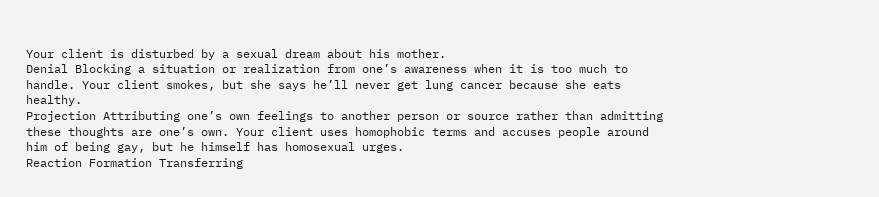Your client is disturbed by a sexual dream about his mother.
Denial Blocking a situation or realization from one’s awareness when it is too much to handle. Your client smokes, but she says he’ll never get lung cancer because she eats healthy.
Projection Attributing one’s own feelings to another person or source rather than admitting these thoughts are one’s own. Your client uses homophobic terms and accuses people around him of being gay, but he himself has homosexual urges.
Reaction Formation Transferring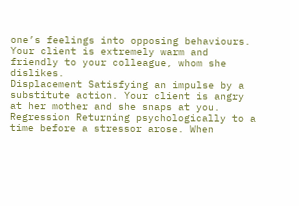one’s feelings into opposing behaviours. Your client is extremely warm and friendly to your colleague, whom she dislikes.
Displacement Satisfying an impulse by a substitute action. Your client is angry at her mother and she snaps at you.
Regression Returning psychologically to a time before a stressor arose. When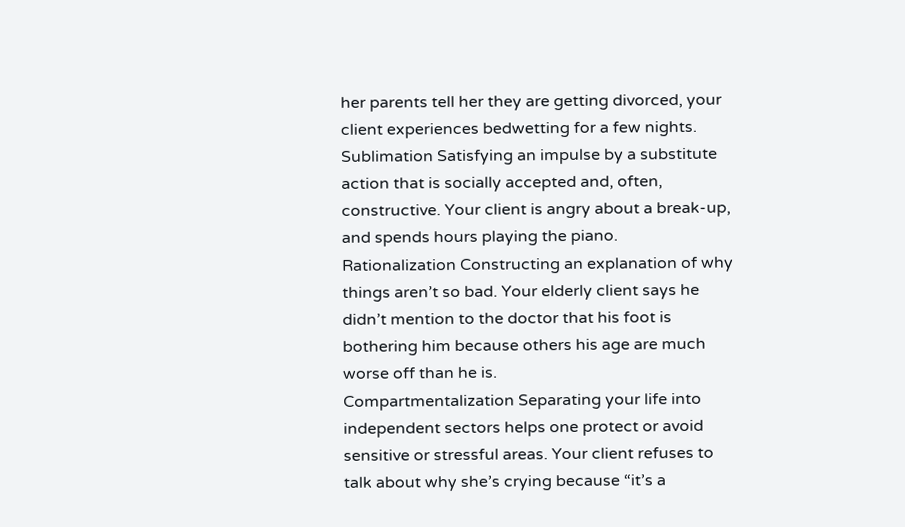her parents tell her they are getting divorced, your client experiences bedwetting for a few nights.
Sublimation Satisfying an impulse by a substitute action that is socially accepted and, often, constructive. Your client is angry about a break-up, and spends hours playing the piano.
Rationalization Constructing an explanation of why things aren’t so bad. Your elderly client says he didn’t mention to the doctor that his foot is bothering him because others his age are much worse off than he is.
Compartmentalization Separating your life into independent sectors helps one protect or avoid sensitive or stressful areas. Your client refuses to talk about why she’s crying because “it’s a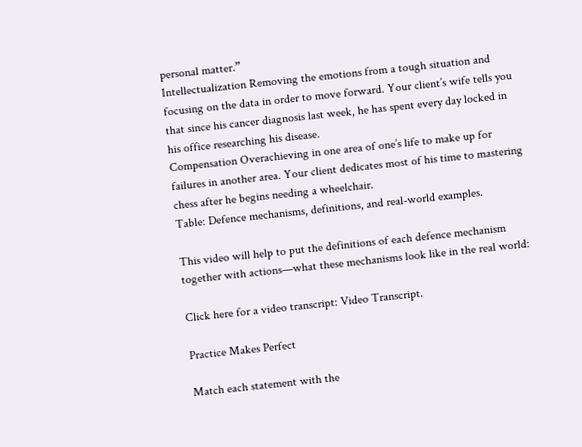personal matter.”
Intellectualization Removing the emotions from a tough situation and focusing on the data in order to move forward. Your client’s wife tells you that since his cancer diagnosis last week, he has spent every day locked in his office researching his disease.
Compensation Overachieving in one area of one’s life to make up for failures in another area. Your client dedicates most of his time to mastering chess after he begins needing a wheelchair.
Table: Defence mechanisms, definitions, and real-world examples.

This video will help to put the definitions of each defence mechanism together with actions—what these mechanisms look like in the real world:

Click here for a video transcript: Video Transcript.

Practice Makes Perfect

Match each statement with the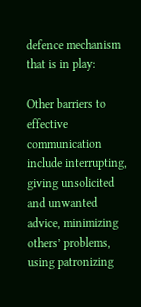defence mechanism that is in play:

Other barriers to effective communication include interrupting, giving unsolicited and unwanted advice, minimizing others’ problems, using patronizing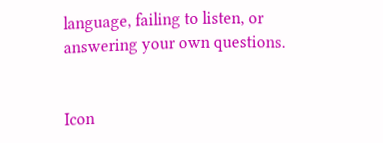language, failing to listen, or answering your own questions.


Icon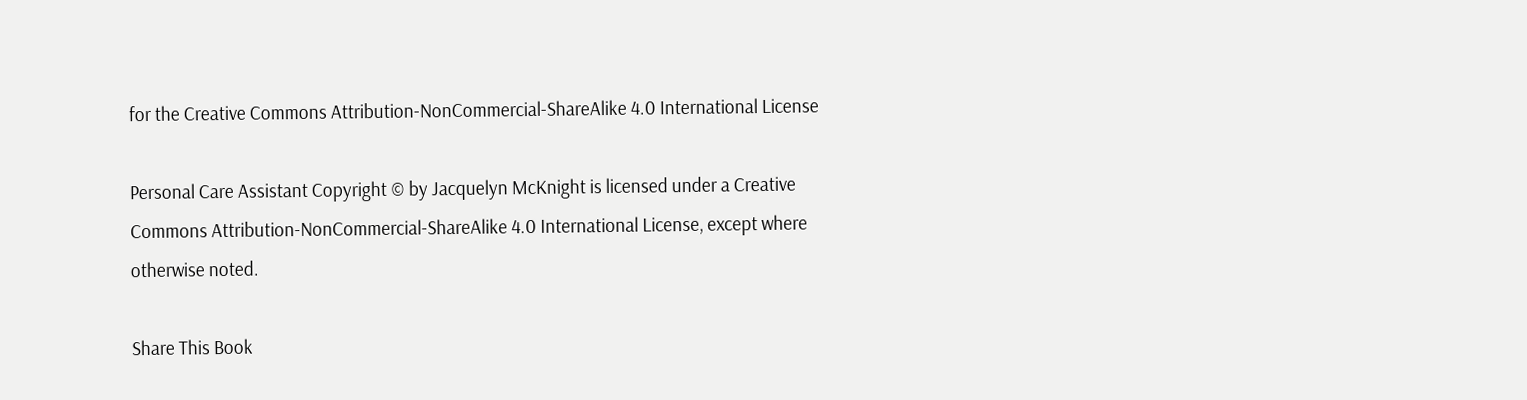for the Creative Commons Attribution-NonCommercial-ShareAlike 4.0 International License

Personal Care Assistant Copyright © by Jacquelyn McKnight is licensed under a Creative Commons Attribution-NonCommercial-ShareAlike 4.0 International License, except where otherwise noted.

Share This Book